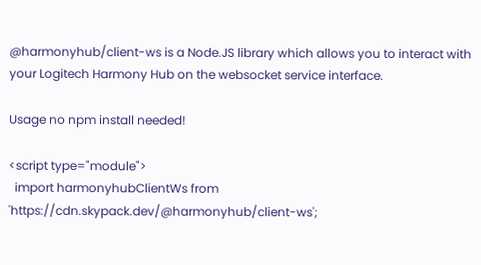@harmonyhub/client-ws is a Node.JS library which allows you to interact with your Logitech Harmony Hub on the websocket service interface.

Usage no npm install needed!

<script type="module">
  import harmonyhubClientWs from 'https://cdn.skypack.dev/@harmonyhub/client-ws';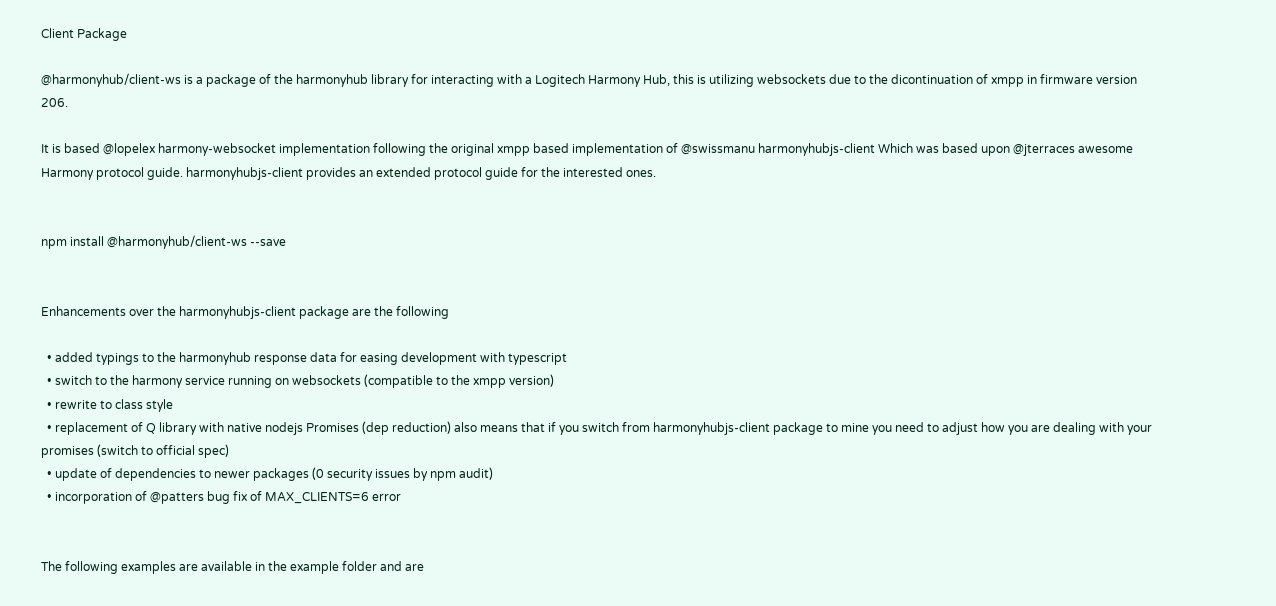Client Package

@harmonyhub/client-ws is a package of the harmonyhub library for interacting with a Logitech Harmony Hub, this is utilizing websockets due to the dicontinuation of xmpp in firmware version 206.

It is based @lopelex harmony-websocket implementation following the original xmpp based implementation of @swissmanu harmonyhubjs-client Which was based upon @jterraces awesome Harmony protocol guide. harmonyhubjs-client provides an extended protocol guide for the interested ones.


npm install @harmonyhub/client-ws --save


Enhancements over the harmonyhubjs-client package are the following

  • added typings to the harmonyhub response data for easing development with typescript
  • switch to the harmony service running on websockets (compatible to the xmpp version)
  • rewrite to class style
  • replacement of Q library with native nodejs Promises (dep reduction) also means that if you switch from harmonyhubjs-client package to mine you need to adjust how you are dealing with your promises (switch to official spec)
  • update of dependencies to newer packages (0 security issues by npm audit)
  • incorporation of @patters bug fix of MAX_CLIENTS=6 error


The following examples are available in the example folder and are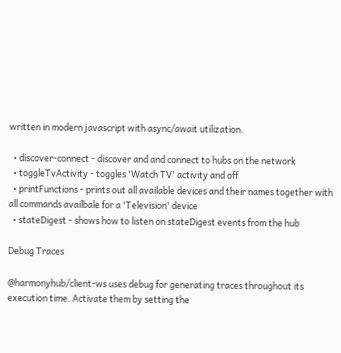written in modern javascript with async/await utilization.

  • discover-connect - discover and and connect to hubs on the network
  • toggleTvActivity - toggles 'Watch TV' activity and off
  • printFunctions - prints out all available devices and their names together with all commands availbale for a 'Television' device
  • stateDigest - shows how to listen on stateDigest events from the hub

Debug Traces

@harmonyhub/client-ws uses debug for generating traces throughout its execution time. Activate them by setting the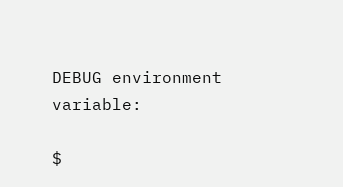DEBUG environment variable:

$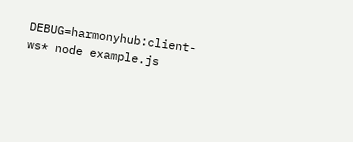DEBUG=harmonyhub:client-ws* node example.js